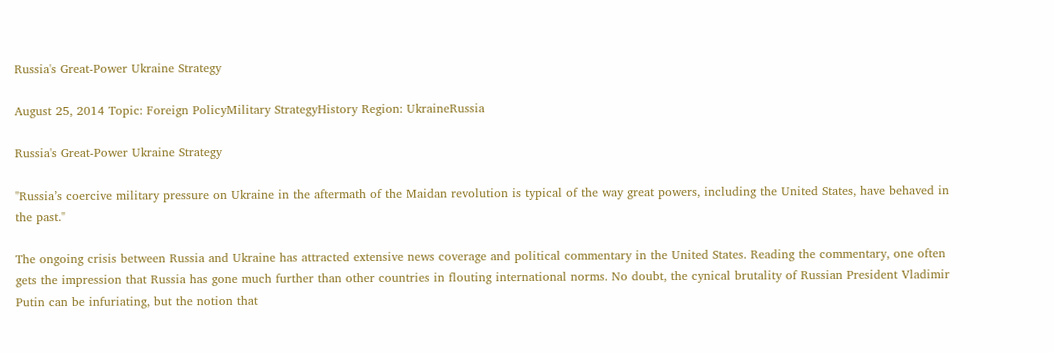Russia's Great-Power Ukraine Strategy

August 25, 2014 Topic: Foreign PolicyMilitary StrategyHistory Region: UkraineRussia

Russia's Great-Power Ukraine Strategy

"Russia’s coercive military pressure on Ukraine in the aftermath of the Maidan revolution is typical of the way great powers, including the United States, have behaved in the past."

The ongoing crisis between Russia and Ukraine has attracted extensive news coverage and political commentary in the United States. Reading the commentary, one often gets the impression that Russia has gone much further than other countries in flouting international norms. No doubt, the cynical brutality of Russian President Vladimir Putin can be infuriating, but the notion that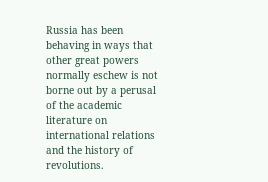Russia has been behaving in ways that other great powers normally eschew is not borne out by a perusal of the academic literature on international relations and the history of revolutions.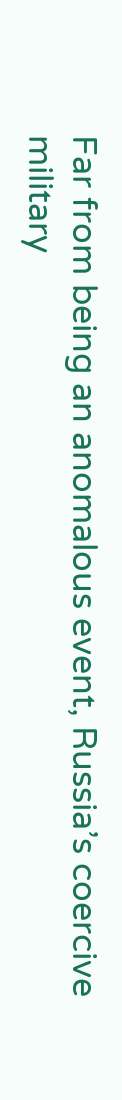Far from being an anomalous event, Russia’s coercive military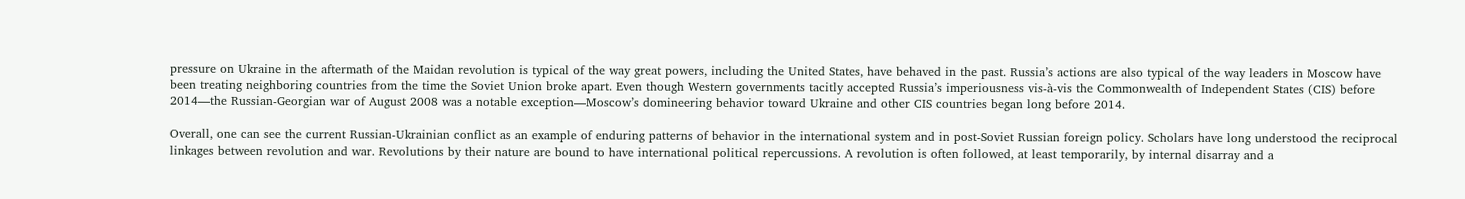pressure on Ukraine in the aftermath of the Maidan revolution is typical of the way great powers, including the United States, have behaved in the past. Russia’s actions are also typical of the way leaders in Moscow have been treating neighboring countries from the time the Soviet Union broke apart. Even though Western governments tacitly accepted Russia’s imperiousness vis-à-vis the Commonwealth of Independent States (CIS) before 2014—the Russian-Georgian war of August 2008 was a notable exception—Moscow’s domineering behavior toward Ukraine and other CIS countries began long before 2014.

Overall, one can see the current Russian-Ukrainian conflict as an example of enduring patterns of behavior in the international system and in post-Soviet Russian foreign policy. Scholars have long understood the reciprocal linkages between revolution and war. Revolutions by their nature are bound to have international political repercussions. A revolution is often followed, at least temporarily, by internal disarray and a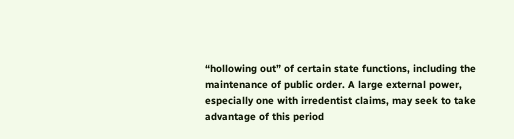“hollowing out” of certain state functions, including the maintenance of public order. A large external power, especially one with irredentist claims, may seek to take advantage of this period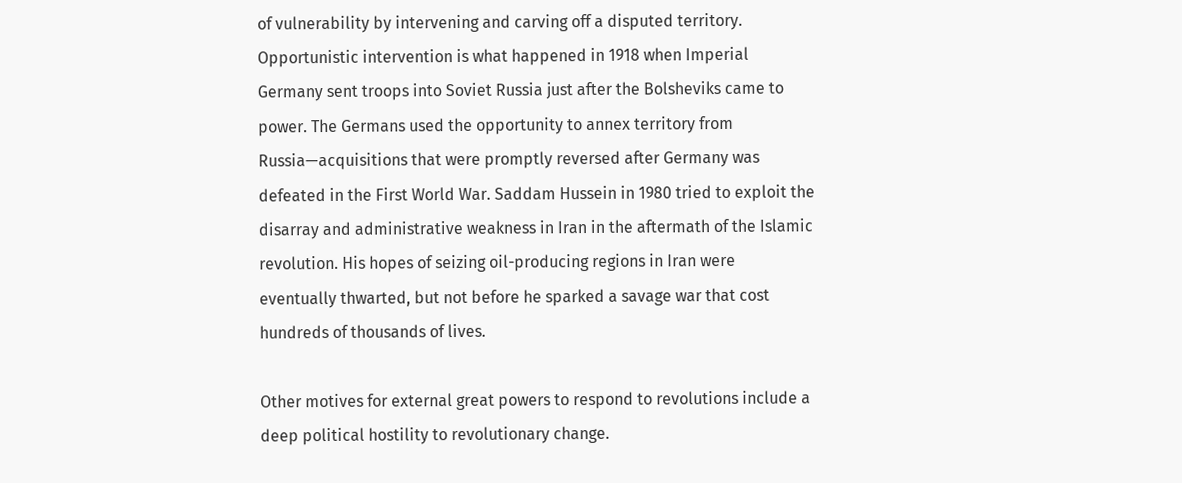of vulnerability by intervening and carving off a disputed territory. Opportunistic intervention is what happened in 1918 when Imperial Germany sent troops into Soviet Russia just after the Bolsheviks came to power. The Germans used the opportunity to annex territory from Russia—acquisitions that were promptly reversed after Germany was defeated in the First World War. Saddam Hussein in 1980 tried to exploit the disarray and administrative weakness in Iran in the aftermath of the Islamic revolution. His hopes of seizing oil-producing regions in Iran were eventually thwarted, but not before he sparked a savage war that cost hundreds of thousands of lives.

Other motives for external great powers to respond to revolutions include a deep political hostility to revolutionary change.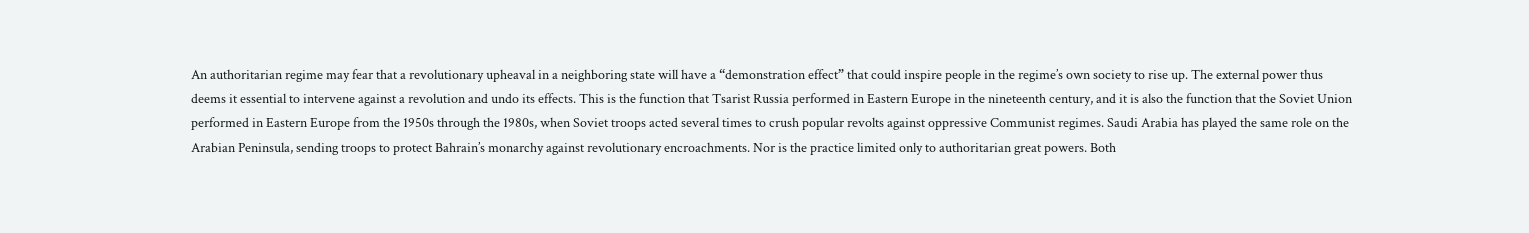An authoritarian regime may fear that a revolutionary upheaval in a neighboring state will have a “demonstration effect” that could inspire people in the regime’s own society to rise up. The external power thus deems it essential to intervene against a revolution and undo its effects. This is the function that Tsarist Russia performed in Eastern Europe in the nineteenth century, and it is also the function that the Soviet Union performed in Eastern Europe from the 1950s through the 1980s, when Soviet troops acted several times to crush popular revolts against oppressive Communist regimes. Saudi Arabia has played the same role on the Arabian Peninsula, sending troops to protect Bahrain’s monarchy against revolutionary encroachments. Nor is the practice limited only to authoritarian great powers. Both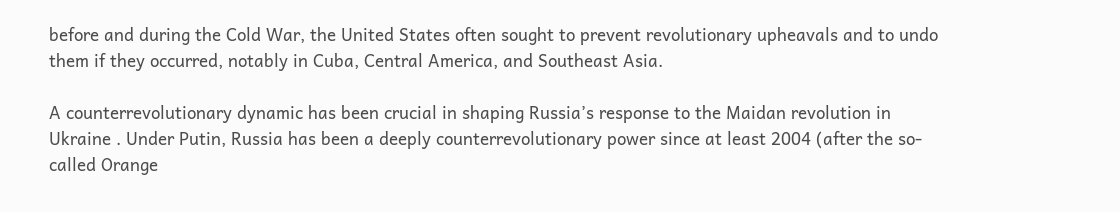before and during the Cold War, the United States often sought to prevent revolutionary upheavals and to undo them if they occurred, notably in Cuba, Central America, and Southeast Asia.

A counterrevolutionary dynamic has been crucial in shaping Russia’s response to the Maidan revolution in Ukraine . Under Putin, Russia has been a deeply counterrevolutionary power since at least 2004 (after the so-called Orange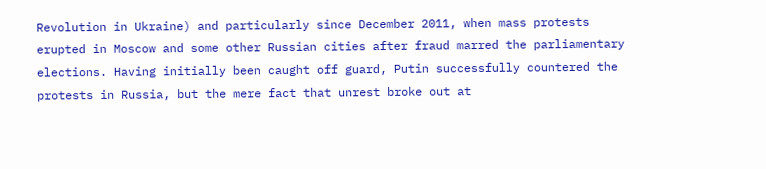Revolution in Ukraine) and particularly since December 2011, when mass protests erupted in Moscow and some other Russian cities after fraud marred the parliamentary elections. Having initially been caught off guard, Putin successfully countered the protests in Russia, but the mere fact that unrest broke out at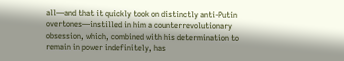all—and that it quickly took on distinctly anti-Putin overtones—instilled in him a counterrevolutionary obsession, which, combined with his determination to remain in power indefinitely, has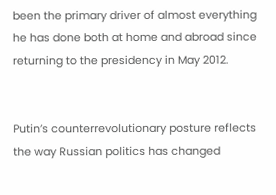been the primary driver of almost everything he has done both at home and abroad since returning to the presidency in May 2012.


Putin’s counterrevolutionary posture reflects the way Russian politics has changed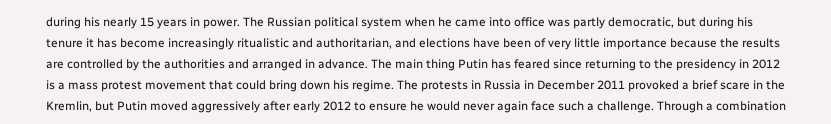during his nearly 15 years in power. The Russian political system when he came into office was partly democratic, but during his tenure it has become increasingly ritualistic and authoritarian, and elections have been of very little importance because the results are controlled by the authorities and arranged in advance. The main thing Putin has feared since returning to the presidency in 2012 is a mass protest movement that could bring down his regime. The protests in Russia in December 2011 provoked a brief scare in the Kremlin, but Putin moved aggressively after early 2012 to ensure he would never again face such a challenge. Through a combination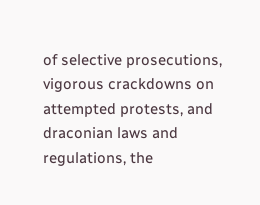of selective prosecutions, vigorous crackdowns on attempted protests, and draconian laws and regulations, the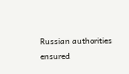Russian authorities ensured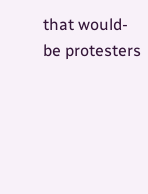that would-be protesters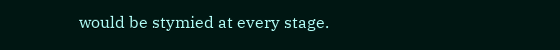would be stymied at every stage.